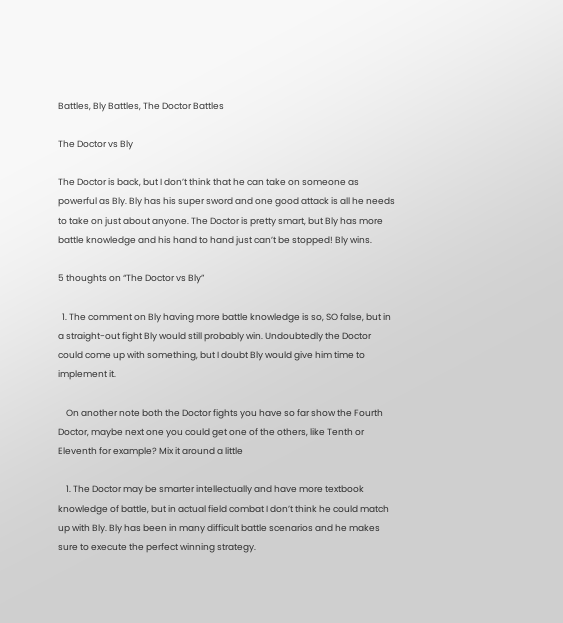Battles, Bly Battles, The Doctor Battles

The Doctor vs Bly

The Doctor is back, but I don’t think that he can take on someone as powerful as Bly. Bly has his super sword and one good attack is all he needs to take on just about anyone. The Doctor is pretty smart, but Bly has more battle knowledge and his hand to hand just can’t be stopped! Bly wins.

5 thoughts on “The Doctor vs Bly”

  1. The comment on Bly having more battle knowledge is so, SO false, but in a straight-out fight Bly would still probably win. Undoubtedly the Doctor could come up with something, but I doubt Bly would give him time to implement it.

    On another note both the Doctor fights you have so far show the Fourth Doctor, maybe next one you could get one of the others, like Tenth or Eleventh for example? Mix it around a little

    1. The Doctor may be smarter intellectually and have more textbook knowledge of battle, but in actual field combat I don’t think he could match up with Bly. Bly has been in many difficult battle scenarios and he makes sure to execute the perfect winning strategy.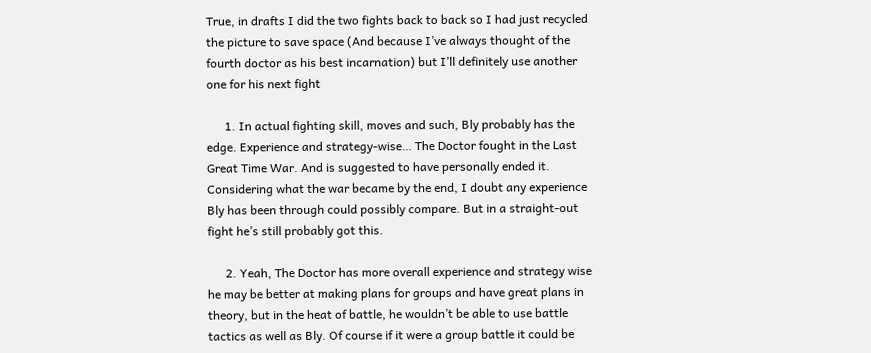True, in drafts I did the two fights back to back so I had just recycled the picture to save space (And because I’ve always thought of the fourth doctor as his best incarnation) but I’ll definitely use another one for his next fight

      1. In actual fighting skill, moves and such, Bly probably has the edge. Experience and strategy-wise… The Doctor fought in the Last Great Time War. And is suggested to have personally ended it. Considering what the war became by the end, I doubt any experience Bly has been through could possibly compare. But in a straight-out fight he’s still probably got this.

      2. Yeah, The Doctor has more overall experience and strategy wise he may be better at making plans for groups and have great plans in theory, but in the heat of battle, he wouldn’t be able to use battle tactics as well as Bly. Of course if it were a group battle it could be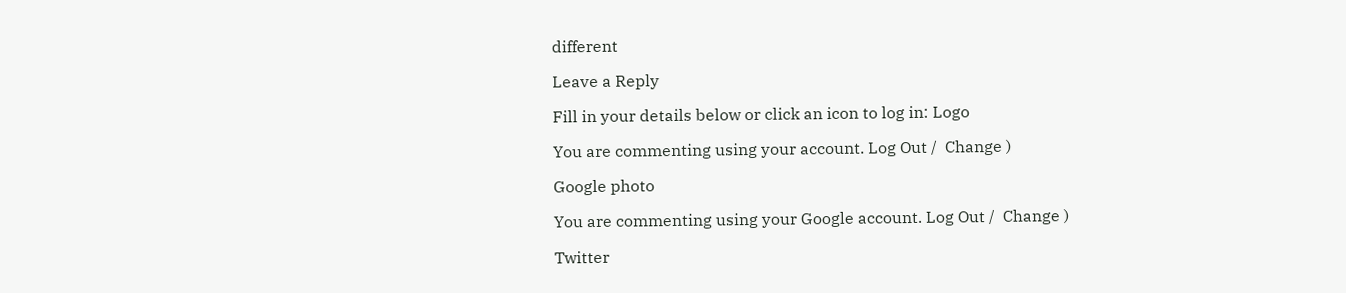different

Leave a Reply

Fill in your details below or click an icon to log in: Logo

You are commenting using your account. Log Out /  Change )

Google photo

You are commenting using your Google account. Log Out /  Change )

Twitter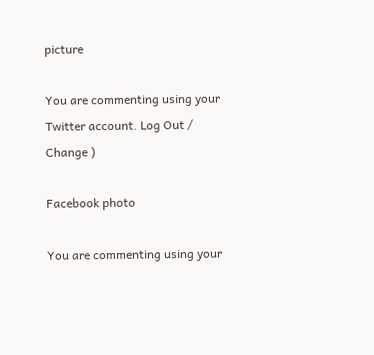picture

You are commenting using your Twitter account. Log Out /  Change )

Facebook photo

You are commenting using your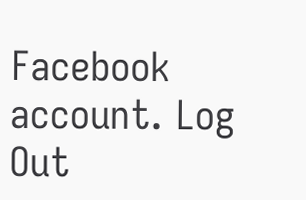Facebook account. Log Out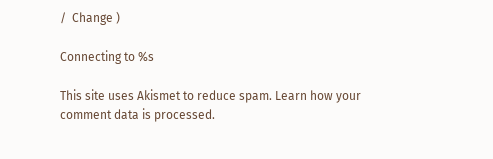/  Change )

Connecting to %s

This site uses Akismet to reduce spam. Learn how your comment data is processed.